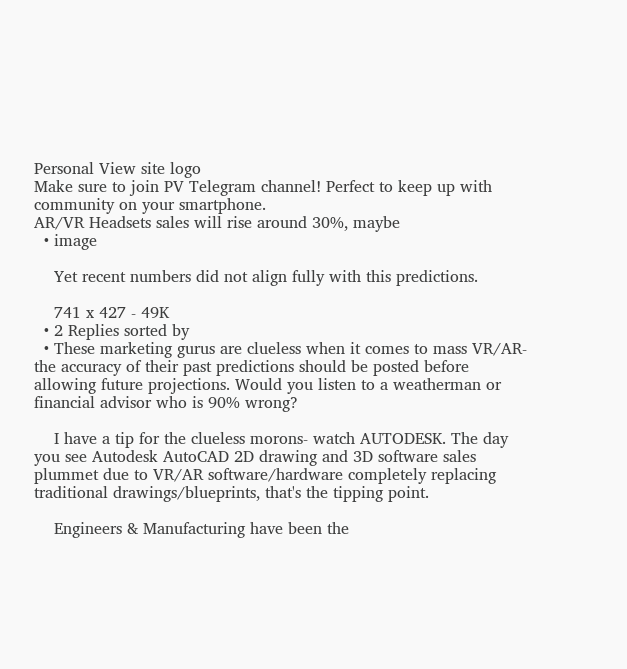Personal View site logo
Make sure to join PV Telegram channel! Perfect to keep up with community on your smartphone.
AR/VR Headsets sales will rise around 30%, maybe
  • image

    Yet recent numbers did not align fully with this predictions.

    741 x 427 - 49K
  • 2 Replies sorted by
  • These marketing gurus are clueless when it comes to mass VR/AR- the accuracy of their past predictions should be posted before allowing future projections. Would you listen to a weatherman or financial advisor who is 90% wrong?

    I have a tip for the clueless morons- watch AUTODESK. The day you see Autodesk AutoCAD 2D drawing and 3D software sales plummet due to VR/AR software/hardware completely replacing traditional drawings/blueprints, that's the tipping point.

    Engineers & Manufacturing have been the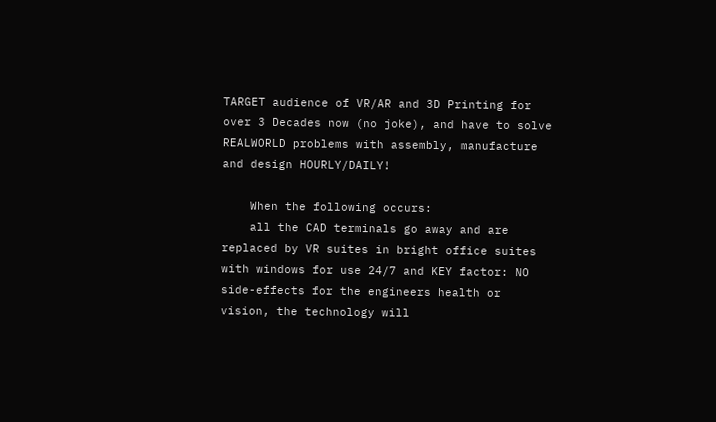TARGET audience of VR/AR and 3D Printing for over 3 Decades now (no joke), and have to solve REALWORLD problems with assembly, manufacture and design HOURLY/DAILY!

    When the following occurs:
    all the CAD terminals go away and are replaced by VR suites in bright office suites with windows for use 24/7 and KEY factor: NO side-effects for the engineers health or vision, the technology will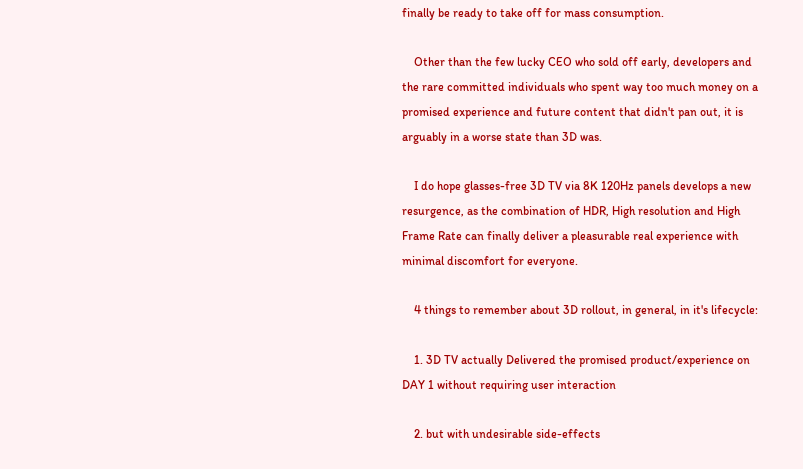finally be ready to take off for mass consumption.

    Other than the few lucky CEO who sold off early, developers and the rare committed individuals who spent way too much money on a promised experience and future content that didn't pan out, it is arguably in a worse state than 3D was.

    I do hope glasses-free 3D TV via 8K 120Hz panels develops a new resurgence, as the combination of HDR, High resolution and High Frame Rate can finally deliver a pleasurable real experience with minimal discomfort for everyone.

    4 things to remember about 3D rollout, in general, in it's lifecycle:

    1. 3D TV actually Delivered the promised product/experience on DAY 1 without requiring user interaction

    2. but with undesirable side-effects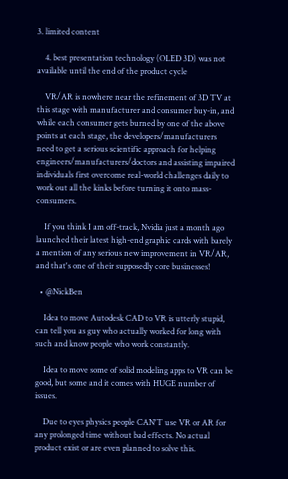3. limited content

    4. best presentation technology (OLED 3D) was not available until the end of the product cycle

    VR/AR is nowhere near the refinement of 3D TV at this stage with manufacturer and consumer buy-in, and while each consumer gets burned by one of the above points at each stage, the developers/manufacturers need to get a serious scientific approach for helping engineers/manufacturers/doctors and assisting impaired individuals first overcome real-world challenges daily to work out all the kinks before turning it onto mass-consumers.

    If you think I am off-track, Nvidia just a month ago launched their latest high-end graphic cards with barely a mention of any serious new improvement in VR/AR, and that's one of their supposedly core businesses!

  • @NickBen

    Idea to move Autodesk CAD to VR is utterly stupid, can tell you as guy who actually worked for long with such and know people who work constantly.

    Idea to move some of solid modeling apps to VR can be good, but some and it comes with HUGE number of issues.

    Due to eyes physics people CAN'T use VR or AR for any prolonged time without bad effects. No actual product exist or are even planned to solve this.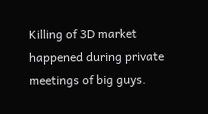Killing of 3D market happened during private meetings of big guys.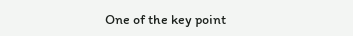One of the key point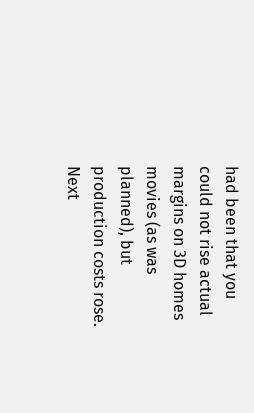had been that you could not rise actual margins on 3D homes movies (as was planned), but production costs rose. Next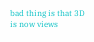bad thing is that 3D is now views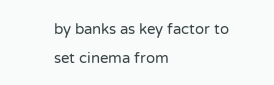by banks as key factor to set cinema from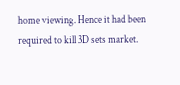home viewing. Hence it had been required to kill 3D sets market.